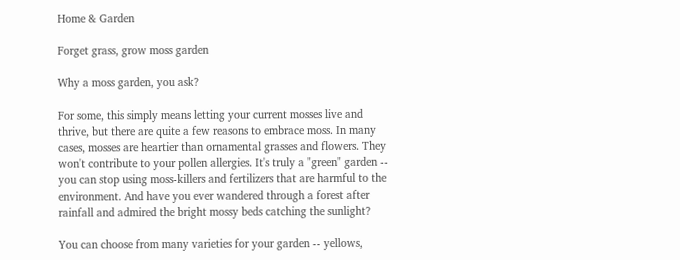Home & Garden

Forget grass, grow moss garden

Why a moss garden, you ask?

For some, this simply means letting your current mosses live and thrive, but there are quite a few reasons to embrace moss. In many cases, mosses are heartier than ornamental grasses and flowers. They won't contribute to your pollen allergies. It's truly a "green" garden -- you can stop using moss-killers and fertilizers that are harmful to the environment. And have you ever wandered through a forest after rainfall and admired the bright mossy beds catching the sunlight?

You can choose from many varieties for your garden -- yellows,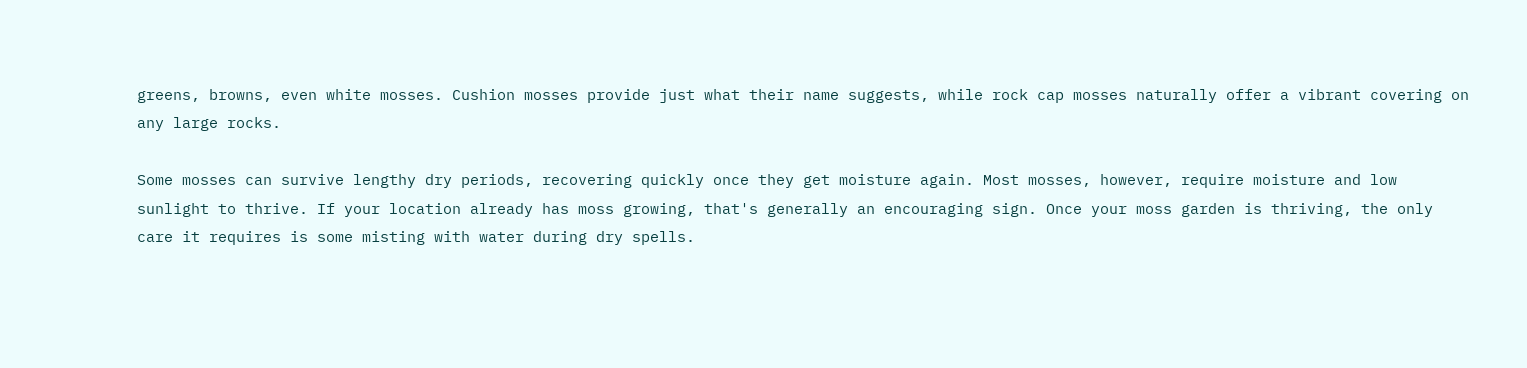greens, browns, even white mosses. Cushion mosses provide just what their name suggests, while rock cap mosses naturally offer a vibrant covering on any large rocks.

Some mosses can survive lengthy dry periods, recovering quickly once they get moisture again. Most mosses, however, require moisture and low sunlight to thrive. If your location already has moss growing, that's generally an encouraging sign. Once your moss garden is thriving, the only care it requires is some misting with water during dry spells.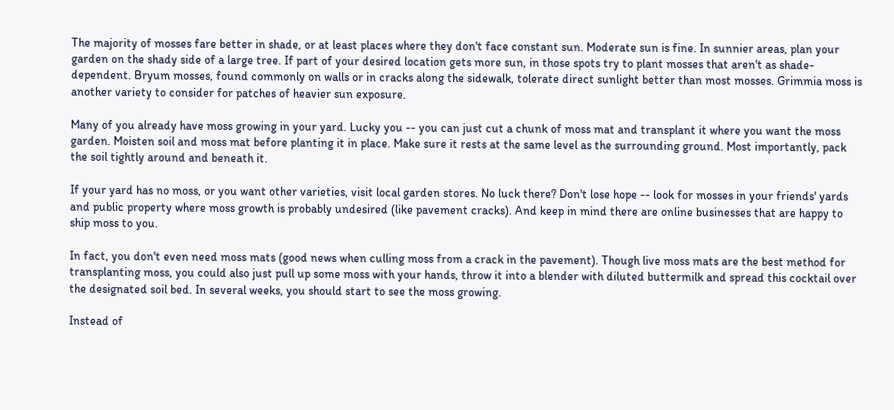The majority of mosses fare better in shade, or at least places where they don't face constant sun. Moderate sun is fine. In sunnier areas, plan your garden on the shady side of a large tree. If part of your desired location gets more sun, in those spots try to plant mosses that aren't as shade-dependent. Bryum mosses, found commonly on walls or in cracks along the sidewalk, tolerate direct sunlight better than most mosses. Grimmia moss is another variety to consider for patches of heavier sun exposure.

Many of you already have moss growing in your yard. Lucky you -- you can just cut a chunk of moss mat and transplant it where you want the moss garden. Moisten soil and moss mat before planting it in place. Make sure it rests at the same level as the surrounding ground. Most importantly, pack the soil tightly around and beneath it.

If your yard has no moss, or you want other varieties, visit local garden stores. No luck there? Don't lose hope -- look for mosses in your friends' yards and public property where moss growth is probably undesired (like pavement cracks). And keep in mind there are online businesses that are happy to ship moss to you.

In fact, you don't even need moss mats (good news when culling moss from a crack in the pavement). Though live moss mats are the best method for transplanting moss, you could also just pull up some moss with your hands, throw it into a blender with diluted buttermilk and spread this cocktail over the designated soil bed. In several weeks, you should start to see the moss growing.

Instead of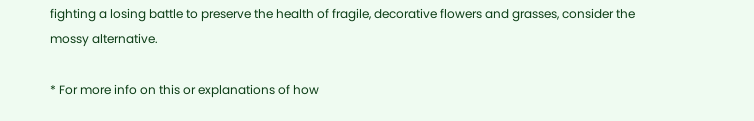fighting a losing battle to preserve the health of fragile, decorative flowers and grasses, consider the mossy alternative.

* For more info on this or explanations of how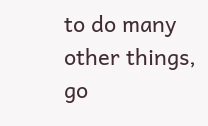to do many other things, go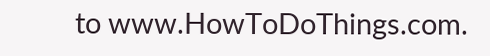to www.HowToDoThings.com.